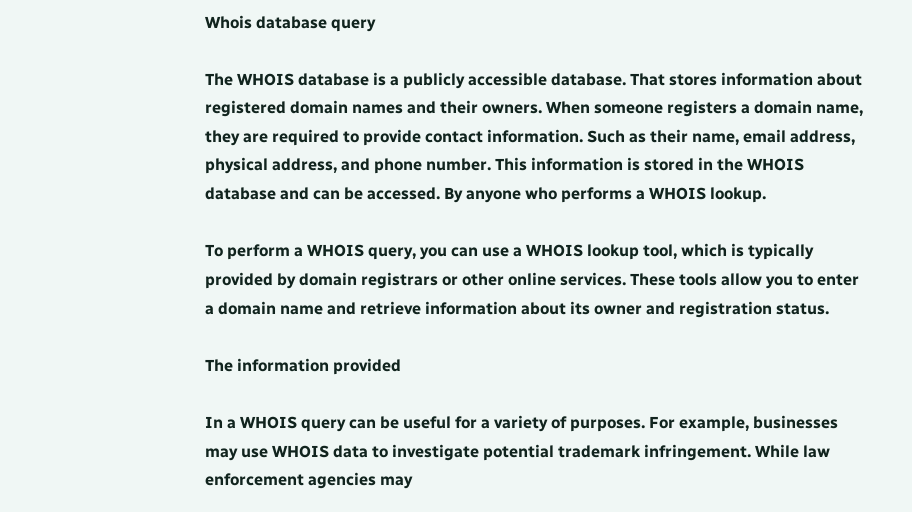Whois database query

The WHOIS database is a publicly accessible database. That stores information about registered domain names and their owners. When someone registers a domain name, they are required to provide contact information. Such as their name, email address, physical address, and phone number. This information is stored in the WHOIS database and can be accessed. By anyone who performs a WHOIS lookup.

To perform a WHOIS query, you can use a WHOIS lookup tool, which is typically provided by domain registrars or other online services. These tools allow you to enter a domain name and retrieve information about its owner and registration status.

The information provided

In a WHOIS query can be useful for a variety of purposes. For example, businesses may use WHOIS data to investigate potential trademark infringement. While law enforcement agencies may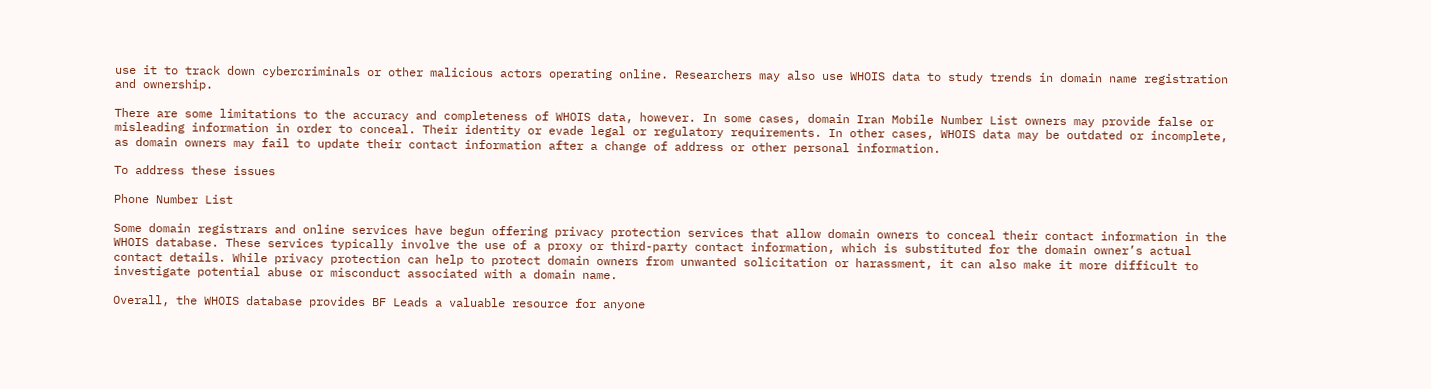use it to track down cybercriminals or other malicious actors operating online. Researchers may also use WHOIS data to study trends in domain name registration and ownership.

There are some limitations to the accuracy and completeness of WHOIS data, however. In some cases, domain Iran Mobile Number List owners may provide false or misleading information in order to conceal. Their identity or evade legal or regulatory requirements. In other cases, WHOIS data may be outdated or incomplete, as domain owners may fail to update their contact information after a change of address or other personal information.

To address these issues

Phone Number List

Some domain registrars and online services have begun offering privacy protection services that allow domain owners to conceal their contact information in the WHOIS database. These services typically involve the use of a proxy or third-party contact information, which is substituted for the domain owner’s actual contact details. While privacy protection can help to protect domain owners from unwanted solicitation or harassment, it can also make it more difficult to investigate potential abuse or misconduct associated with a domain name.

Overall, the WHOIS database provides BF Leads a valuable resource for anyone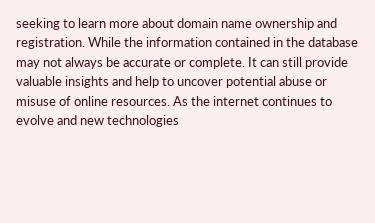seeking to learn more about domain name ownership and registration. While the information contained in the database may not always be accurate or complete. It can still provide valuable insights and help to uncover potential abuse or misuse of online resources. As the internet continues to evolve and new technologies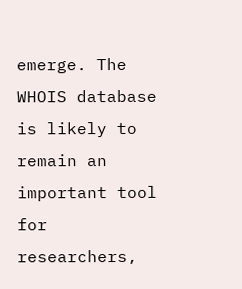emerge. The WHOIS database is likely to remain an important tool for researchers,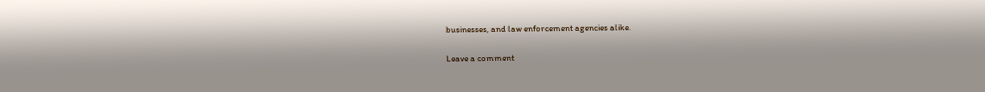businesses, and law enforcement agencies alike.

Leave a comment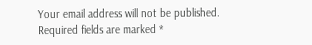Your email address will not be published. Required fields are marked *